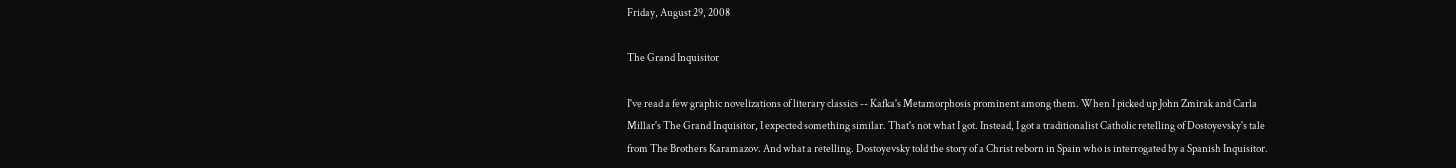Friday, August 29, 2008

The Grand Inquisitor

I've read a few graphic novelizations of literary classics -- Kafka's Metamorphosis prominent among them. When I picked up John Zmirak and Carla Millar's The Grand Inquisitor, I expected something similar. That's not what I got. Instead, I got a traditionalist Catholic retelling of Dostoyevsky's tale from The Brothers Karamazov. And what a retelling. Dostoyevsky told the story of a Christ reborn in Spain who is interrogated by a Spanish Inquisitor.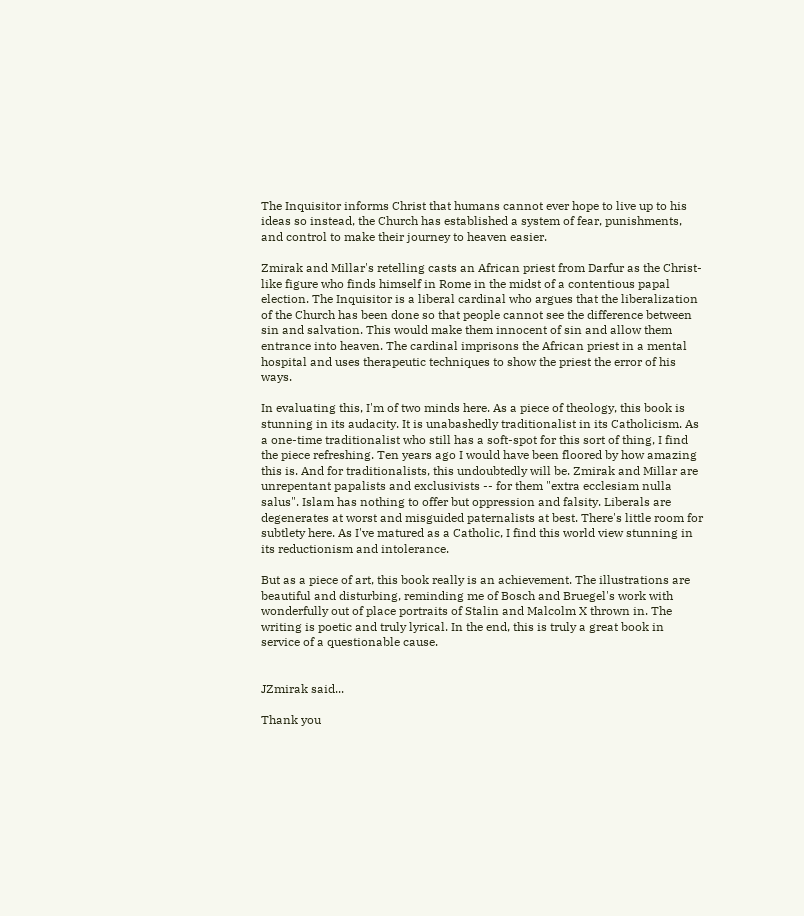The Inquisitor informs Christ that humans cannot ever hope to live up to his ideas so instead, the Church has established a system of fear, punishments, and control to make their journey to heaven easier.

Zmirak and Millar's retelling casts an African priest from Darfur as the Christ-like figure who finds himself in Rome in the midst of a contentious papal election. The Inquisitor is a liberal cardinal who argues that the liberalization of the Church has been done so that people cannot see the difference between sin and salvation. This would make them innocent of sin and allow them entrance into heaven. The cardinal imprisons the African priest in a mental hospital and uses therapeutic techniques to show the priest the error of his ways.

In evaluating this, I'm of two minds here. As a piece of theology, this book is stunning in its audacity. It is unabashedly traditionalist in its Catholicism. As a one-time traditionalist who still has a soft-spot for this sort of thing, I find the piece refreshing. Ten years ago I would have been floored by how amazing this is. And for traditionalists, this undoubtedly will be. Zmirak and Millar are unrepentant papalists and exclusivists -- for them "extra ecclesiam nulla salus". Islam has nothing to offer but oppression and falsity. Liberals are degenerates at worst and misguided paternalists at best. There's little room for subtlety here. As I've matured as a Catholic, I find this world view stunning in its reductionism and intolerance.

But as a piece of art, this book really is an achievement. The illustrations are beautiful and disturbing, reminding me of Bosch and Bruegel's work with wonderfully out of place portraits of Stalin and Malcolm X thrown in. The writing is poetic and truly lyrical. In the end, this is truly a great book in service of a questionable cause.


JZmirak said...

Thank you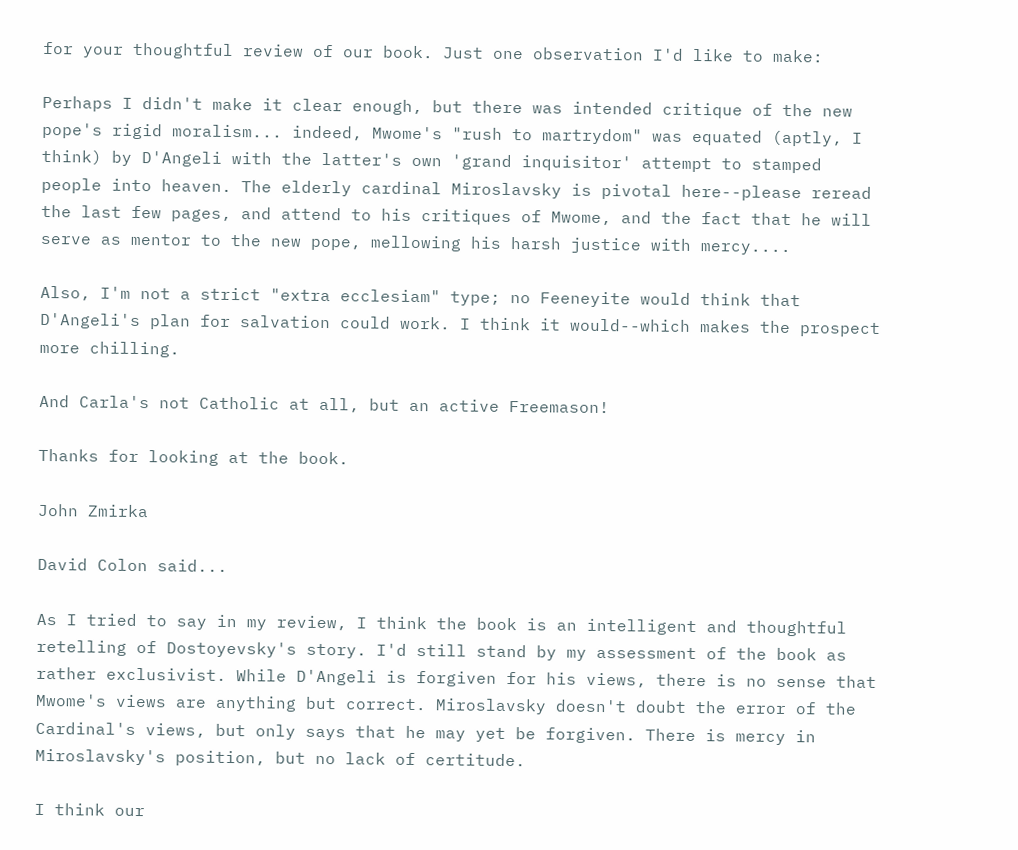for your thoughtful review of our book. Just one observation I'd like to make:

Perhaps I didn't make it clear enough, but there was intended critique of the new pope's rigid moralism... indeed, Mwome's "rush to martrydom" was equated (aptly, I think) by D'Angeli with the latter's own 'grand inquisitor' attempt to stamped people into heaven. The elderly cardinal Miroslavsky is pivotal here--please reread the last few pages, and attend to his critiques of Mwome, and the fact that he will serve as mentor to the new pope, mellowing his harsh justice with mercy....

Also, I'm not a strict "extra ecclesiam" type; no Feeneyite would think that D'Angeli's plan for salvation could work. I think it would--which makes the prospect more chilling.

And Carla's not Catholic at all, but an active Freemason!

Thanks for looking at the book.

John Zmirka

David Colon said...

As I tried to say in my review, I think the book is an intelligent and thoughtful retelling of Dostoyevsky's story. I'd still stand by my assessment of the book as rather exclusivist. While D'Angeli is forgiven for his views, there is no sense that Mwome's views are anything but correct. Miroslavsky doesn't doubt the error of the Cardinal's views, but only says that he may yet be forgiven. There is mercy in Miroslavsky's position, but no lack of certitude.

I think our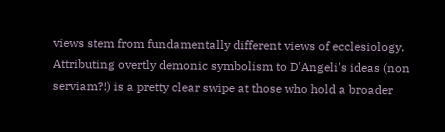views stem from fundamentally different views of ecclesiology. Attributing overtly demonic symbolism to D'Angeli's ideas (non serviam?!) is a pretty clear swipe at those who hold a broader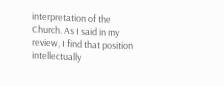interpretation of the Church. As I said in my review, I find that position intellectually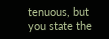tenuous, but you state the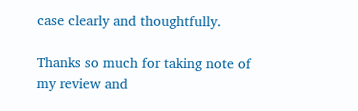case clearly and thoughtfully.

Thanks so much for taking note of my review and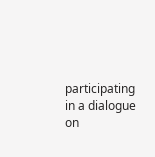participating in a dialogue on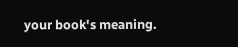your book's meaning.